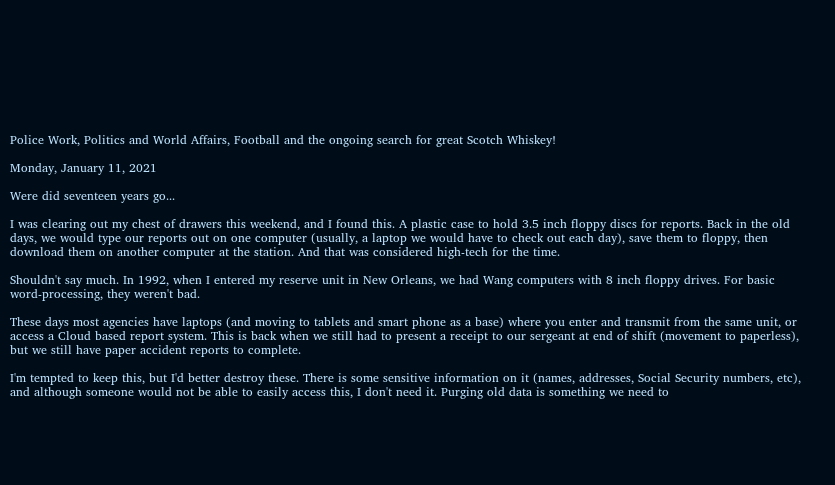Police Work, Politics and World Affairs, Football and the ongoing search for great Scotch Whiskey!

Monday, January 11, 2021

Were did seventeen years go...

I was clearing out my chest of drawers this weekend, and I found this. A plastic case to hold 3.5 inch floppy discs for reports. Back in the old days, we would type our reports out on one computer (usually, a laptop we would have to check out each day), save them to floppy, then download them on another computer at the station. And that was considered high-tech for the time.

Shouldn't say much. In 1992, when I entered my reserve unit in New Orleans, we had Wang computers with 8 inch floppy drives. For basic word-processing, they weren't bad.

These days most agencies have laptops (and moving to tablets and smart phone as a base) where you enter and transmit from the same unit, or access a Cloud based report system. This is back when we still had to present a receipt to our sergeant at end of shift (movement to paperless), but we still have paper accident reports to complete.

I'm tempted to keep this, but I'd better destroy these. There is some sensitive information on it (names, addresses, Social Security numbers, etc), and although someone would not be able to easily access this, I don't need it. Purging old data is something we need to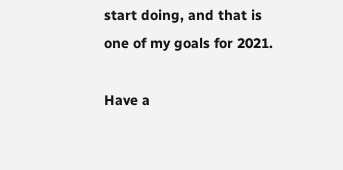start doing, and that is one of my goals for 2021.

Have a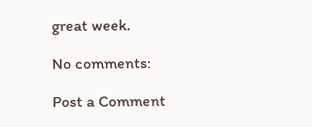great week.

No comments:

Post a Comment